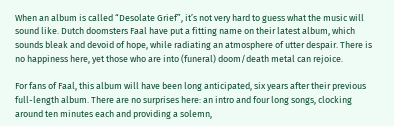When an album is called “Desolate Grief”, it’s not very hard to guess what the music will sound like. Dutch doomsters Faal have put a fitting name on their latest album, which sounds bleak and devoid of hope, while radiating an atmosphere of utter despair. There is no happiness here, yet those who are into (funeral) doom/death metal can rejoice.

For fans of Faal, this album will have been long anticipated, six years after their previous full-length album. There are no surprises here: an intro and four long songs, clocking around ten minutes each and providing a solemn,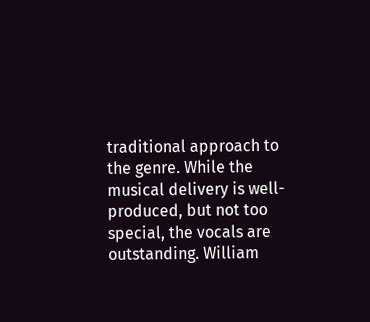traditional approach to the genre. While the musical delivery is well-produced, but not too special, the vocals are outstanding. William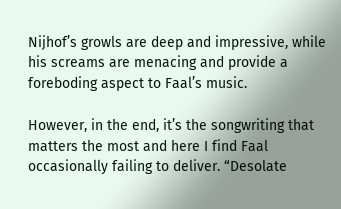Nijhof’s growls are deep and impressive, while his screams are menacing and provide a foreboding aspect to Faal’s music.

However, in the end, it’s the songwriting that matters the most and here I find Faal occasionally failing to deliver. “Desolate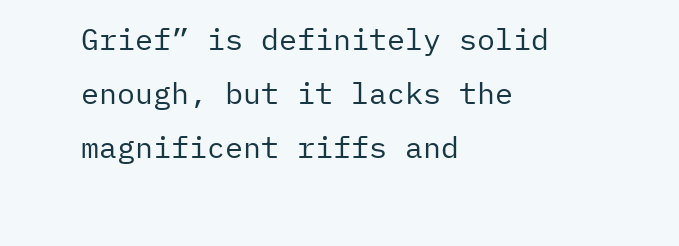Grief” is definitely solid enough, but it lacks the magnificent riffs and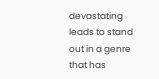devastating leads to stand out in a genre that has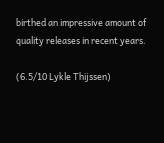birthed an impressive amount of quality releases in recent years.

(6.5/10 Lykle Thijssen)